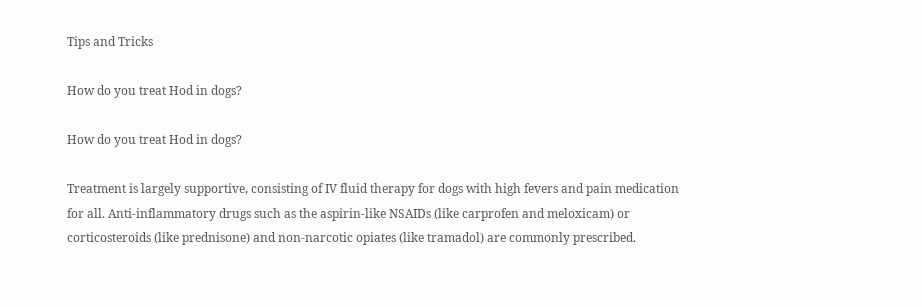Tips and Tricks

How do you treat Hod in dogs?

How do you treat Hod in dogs?

Treatment is largely supportive, consisting of IV fluid therapy for dogs with high fevers and pain medication for all. Anti-inflammatory drugs such as the aspirin-like NSAIDs (like carprofen and meloxicam) or corticosteroids (like prednisone) and non-narcotic opiates (like tramadol) are commonly prescribed.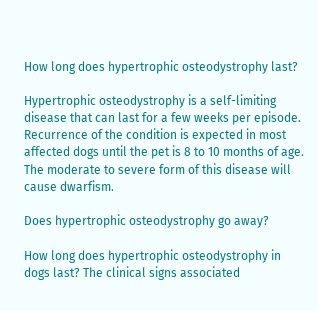How long does hypertrophic osteodystrophy last?

Hypertrophic osteodystrophy is a self-limiting disease that can last for a few weeks per episode. Recurrence of the condition is expected in most affected dogs until the pet is 8 to 10 months of age. The moderate to severe form of this disease will cause dwarfism.

Does hypertrophic osteodystrophy go away?

How long does hypertrophic osteodystrophy in dogs last? The clinical signs associated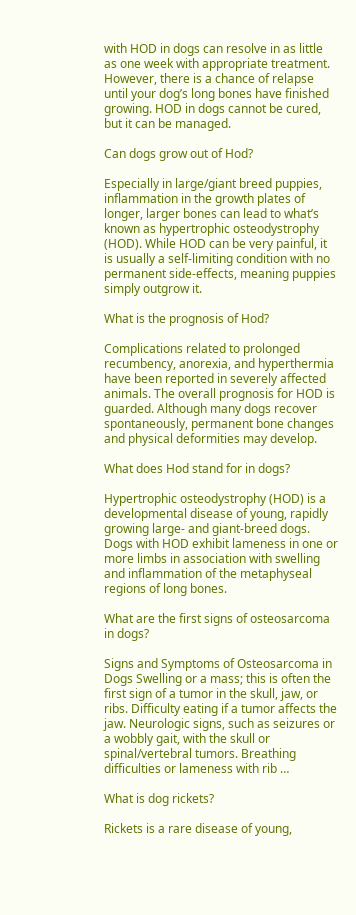with HOD in dogs can resolve in as little as one week with appropriate treatment. However, there is a chance of relapse until your dog’s long bones have finished growing. HOD in dogs cannot be cured, but it can be managed.

Can dogs grow out of Hod?

Especially in large/giant breed puppies, inflammation in the growth plates of longer, larger bones can lead to what’s known as hypertrophic osteodystrophy (HOD). While HOD can be very painful, it is usually a self-limiting condition with no permanent side-effects, meaning puppies simply outgrow it.

What is the prognosis of Hod?

Complications related to prolonged recumbency, anorexia, and hyperthermia have been reported in severely affected animals. The overall prognosis for HOD is guarded. Although many dogs recover spontaneously, permanent bone changes and physical deformities may develop.

What does Hod stand for in dogs?

Hypertrophic osteodystrophy (HOD) is a developmental disease of young, rapidly growing large- and giant-breed dogs. Dogs with HOD exhibit lameness in one or more limbs in association with swelling and inflammation of the metaphyseal regions of long bones.

What are the first signs of osteosarcoma in dogs?

Signs and Symptoms of Osteosarcoma in Dogs Swelling or a mass; this is often the first sign of a tumor in the skull, jaw, or ribs. Difficulty eating if a tumor affects the jaw. Neurologic signs, such as seizures or a wobbly gait, with the skull or spinal/vertebral tumors. Breathing difficulties or lameness with rib …

What is dog rickets?

Rickets is a rare disease of young,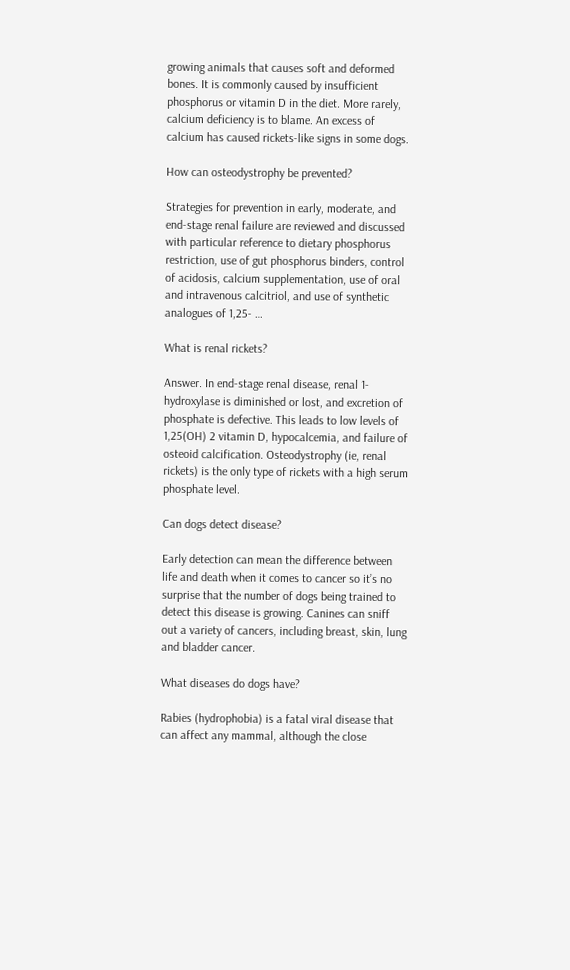growing animals that causes soft and deformed bones. It is commonly caused by insufficient phosphorus or vitamin D in the diet. More rarely, calcium deficiency is to blame. An excess of calcium has caused rickets-like signs in some dogs.

How can osteodystrophy be prevented?

Strategies for prevention in early, moderate, and end-stage renal failure are reviewed and discussed with particular reference to dietary phosphorus restriction, use of gut phosphorus binders, control of acidosis, calcium supplementation, use of oral and intravenous calcitriol, and use of synthetic analogues of 1,25- …

What is renal rickets?

Answer. In end-stage renal disease, renal 1-hydroxylase is diminished or lost, and excretion of phosphate is defective. This leads to low levels of 1,25(OH) 2 vitamin D, hypocalcemia, and failure of osteoid calcification. Osteodystrophy (ie, renal rickets) is the only type of rickets with a high serum phosphate level.

Can dogs detect disease?

Early detection can mean the difference between life and death when it comes to cancer so it’s no surprise that the number of dogs being trained to detect this disease is growing. Canines can sniff out a variety of cancers, including breast, skin, lung and bladder cancer.

What diseases do dogs have?

Rabies (hydrophobia) is a fatal viral disease that can affect any mammal, although the close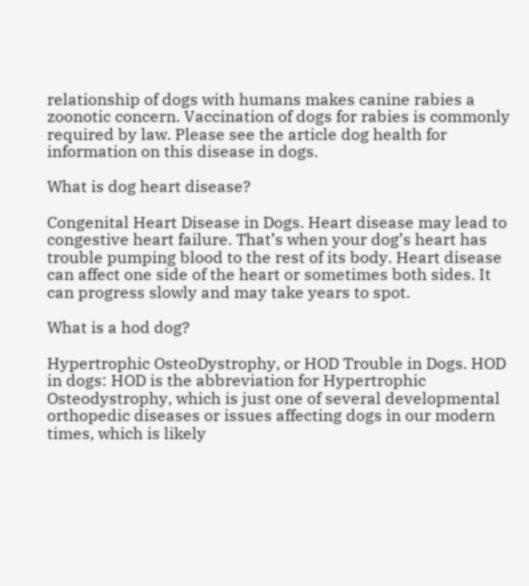relationship of dogs with humans makes canine rabies a zoonotic concern. Vaccination of dogs for rabies is commonly required by law. Please see the article dog health for information on this disease in dogs.

What is dog heart disease?

Congenital Heart Disease in Dogs. Heart disease may lead to congestive heart failure. That’s when your dog’s heart has trouble pumping blood to the rest of its body. Heart disease can affect one side of the heart or sometimes both sides. It can progress slowly and may take years to spot.

What is a hod dog?

Hypertrophic OsteoDystrophy, or HOD Trouble in Dogs. HOD in dogs: HOD is the abbreviation for Hypertrophic Osteodystrophy, which is just one of several developmental orthopedic diseases or issues affecting dogs in our modern times, which is likely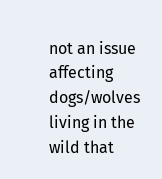not an issue affecting dogs/wolves living in the wild that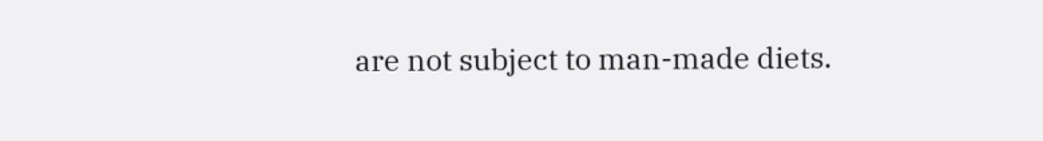are not subject to man-made diets.